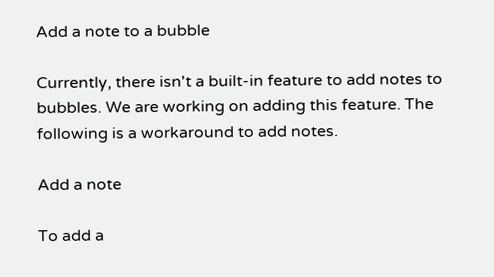Add a note to a bubble

Currently, there isn't a built-in feature to add notes to bubbles. We are working on adding this feature. The following is a workaround to add notes.

Add a note

To add a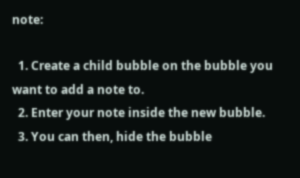note:

  1. Create a child bubble on the bubble you want to add a note to.
  2. Enter your note inside the new bubble.
  3. You can then, hide the bubble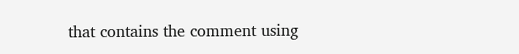that contains the comment using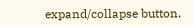expand/collapse button.